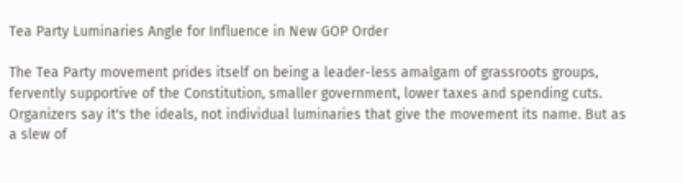Tea Party Luminaries Angle for Influence in New GOP Order

The Tea Party movement prides itself on being a leader-less amalgam of grassroots groups, fervently supportive of the Constitution, smaller government, lower taxes and spending cuts. Organizers say it's the ideals, not individual luminaries that give the movement its name. But as a slew of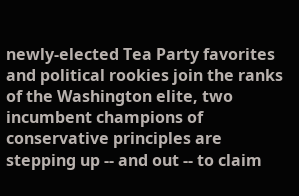newly-elected Tea Party favorites and political rookies join the ranks of the Washington elite, two incumbent champions of conservative principles are stepping up -- and out -- to claim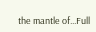the mantle of...Full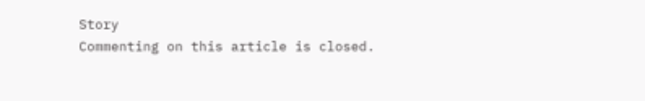Story
Commenting on this article is closed.